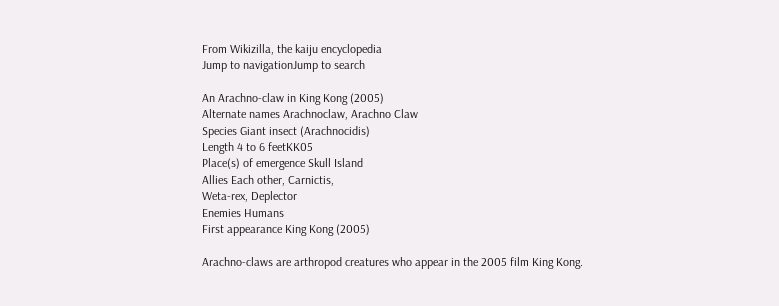From Wikizilla, the kaiju encyclopedia
Jump to navigationJump to search

An Arachno-claw in King Kong (2005)
Alternate names Arachnoclaw, Arachno Claw
Species Giant insect (Arachnocidis)
Length 4 to 6 feetKK05
Place(s) of emergence Skull Island
Allies Each other, Carnictis,
Weta-rex, Deplector
Enemies Humans
First appearance King Kong (2005)

Arachno-claws are arthropod creatures who appear in the 2005 film King Kong.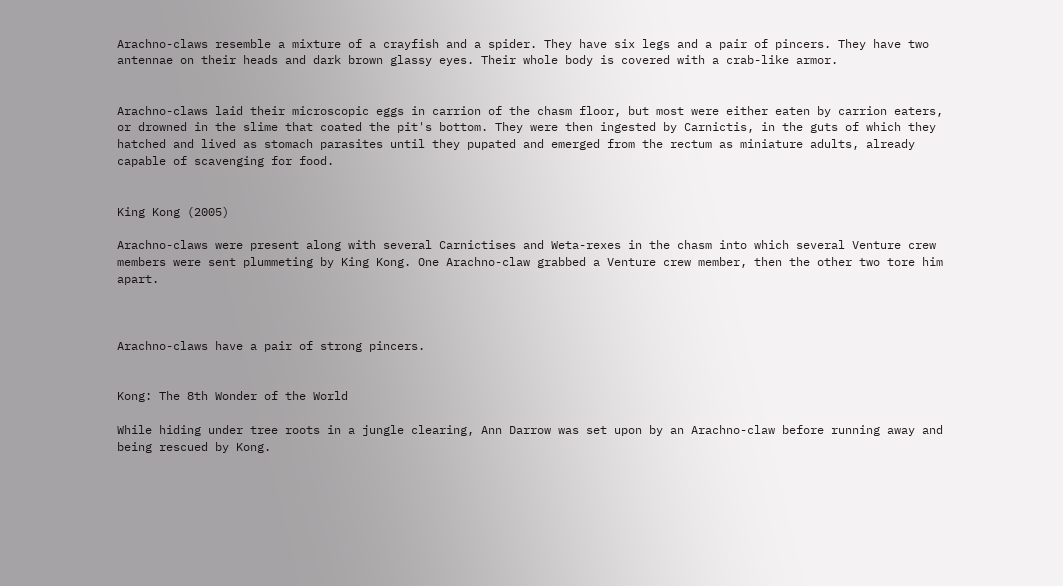Arachno-claws resemble a mixture of a crayfish and a spider. They have six legs and a pair of pincers. They have two antennae on their heads and dark brown glassy eyes. Their whole body is covered with a crab-like armor.


Arachno-claws laid their microscopic eggs in carrion of the chasm floor, but most were either eaten by carrion eaters, or drowned in the slime that coated the pit's bottom. They were then ingested by Carnictis, in the guts of which they hatched and lived as stomach parasites until they pupated and emerged from the rectum as miniature adults, already capable of scavenging for food.


King Kong (2005)

Arachno-claws were present along with several Carnictises and Weta-rexes in the chasm into which several Venture crew members were sent plummeting by King Kong. One Arachno-claw grabbed a Venture crew member, then the other two tore him apart.



Arachno-claws have a pair of strong pincers.


Kong: The 8th Wonder of the World

While hiding under tree roots in a jungle clearing, Ann Darrow was set upon by an Arachno-claw before running away and being rescued by Kong.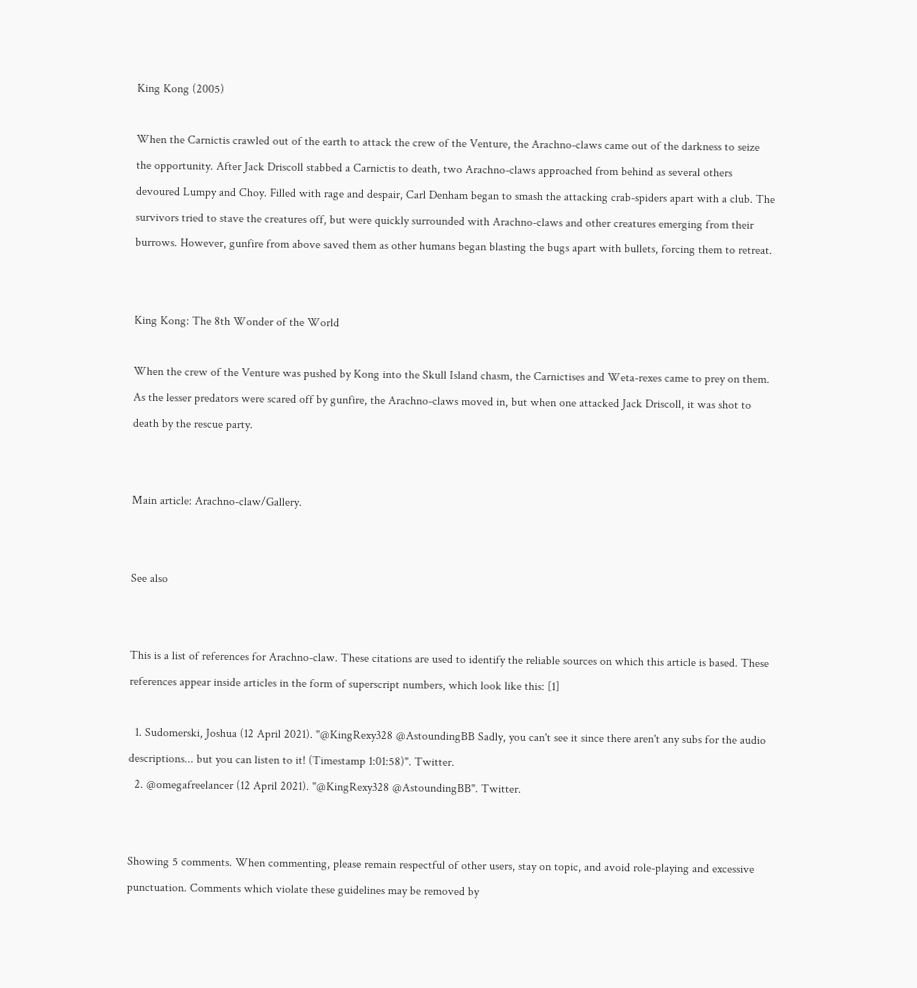King Kong (2005)

When the Carnictis crawled out of the earth to attack the crew of the Venture, the Arachno-claws came out of the darkness to seize the opportunity. After Jack Driscoll stabbed a Carnictis to death, two Arachno-claws approached from behind as several others devoured Lumpy and Choy. Filled with rage and despair, Carl Denham began to smash the attacking crab-spiders apart with a club. The survivors tried to stave the creatures off, but were quickly surrounded with Arachno-claws and other creatures emerging from their burrows. However, gunfire from above saved them as other humans began blasting the bugs apart with bullets, forcing them to retreat.


King Kong: The 8th Wonder of the World

When the crew of the Venture was pushed by Kong into the Skull Island chasm, the Carnictises and Weta-rexes came to prey on them. As the lesser predators were scared off by gunfire, the Arachno-claws moved in, but when one attacked Jack Driscoll, it was shot to death by the rescue party.


Main article: Arachno-claw/Gallery.


See also


This is a list of references for Arachno-claw. These citations are used to identify the reliable sources on which this article is based. These references appear inside articles in the form of superscript numbers, which look like this: [1]

  1. Sudomerski, Joshua (12 April 2021). "@KingRexy328 @AstoundingBB Sadly, you can't see it since there aren't any subs for the audio descriptions... but you can listen to it! (Timestamp 1:01:58)". Twitter.
  2. @omegafreelancer (12 April 2021). "@KingRexy328 @AstoundingBB". Twitter.


Showing 5 comments. When commenting, please remain respectful of other users, stay on topic, and avoid role-playing and excessive punctuation. Comments which violate these guidelines may be removed by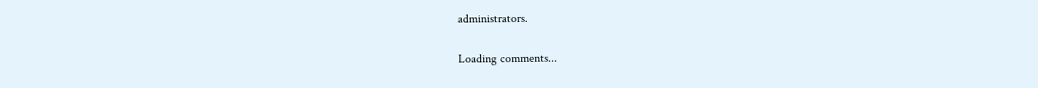administrators.

Loading comments...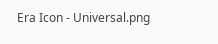Era Icon - Universal.png